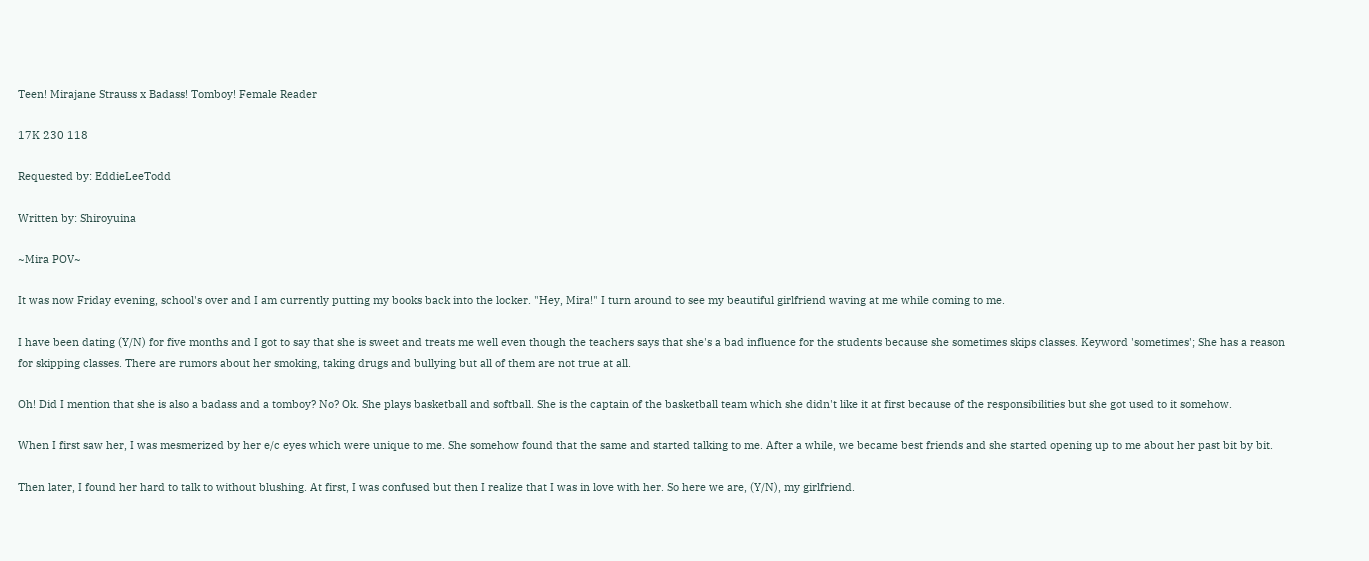Teen! Mirajane Strauss x Badass! Tomboy! Female Reader

17K 230 118

Requested by: EddieLeeTodd

Written by: Shiroyuina

~Mira POV~

It was now Friday evening, school's over and I am currently putting my books back into the locker. "Hey, Mira!" I turn around to see my beautiful girlfriend waving at me while coming to me.

I have been dating (Y/N) for five months and I got to say that she is sweet and treats me well even though the teachers says that she's a bad influence for the students because she sometimes skips classes. Keyword 'sometimes'; She has a reason for skipping classes. There are rumors about her smoking, taking drugs and bullying but all of them are not true at all.

Oh! Did I mention that she is also a badass and a tomboy? No? Ok. She plays basketball and softball. She is the captain of the basketball team which she didn't like it at first because of the responsibilities but she got used to it somehow.

When I first saw her, I was mesmerized by her e/c eyes which were unique to me. She somehow found that the same and started talking to me. After a while, we became best friends and she started opening up to me about her past bit by bit.

Then later, I found her hard to talk to without blushing. At first, I was confused but then I realize that I was in love with her. So here we are, (Y/N), my girlfriend.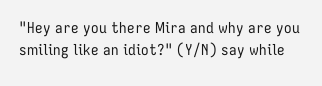"Hey are you there Mira and why are you smiling like an idiot?" (Y/N) say while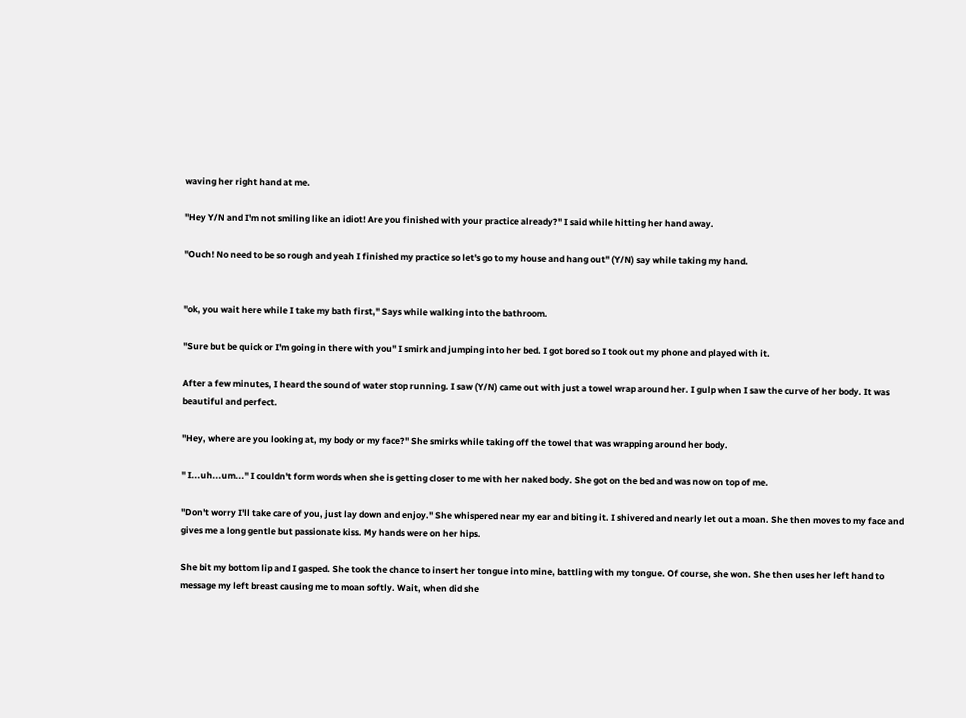waving her right hand at me.

"Hey Y/N and I'm not smiling like an idiot! Are you finished with your practice already?" I said while hitting her hand away.

"Ouch! No need to be so rough and yeah I finished my practice so let's go to my house and hang out" (Y/N) say while taking my hand.


"ok, you wait here while I take my bath first," Says while walking into the bathroom.

"Sure but be quick or I'm going in there with you" I smirk and jumping into her bed. I got bored so I took out my phone and played with it.

After a few minutes, I heard the sound of water stop running. I saw (Y/N) came out with just a towel wrap around her. I gulp when I saw the curve of her body. It was beautiful and perfect.

"Hey, where are you looking at, my body or my face?" She smirks while taking off the towel that was wrapping around her body.

" I...uh...um..." I couldn't form words when she is getting closer to me with her naked body. She got on the bed and was now on top of me.

"Don't worry I'll take care of you, just lay down and enjoy." She whispered near my ear and biting it. I shivered and nearly let out a moan. She then moves to my face and gives me a long gentle but passionate kiss. My hands were on her hips.

She bit my bottom lip and I gasped. She took the chance to insert her tongue into mine, battling with my tongue. Of course, she won. She then uses her left hand to message my left breast causing me to moan softly. Wait, when did she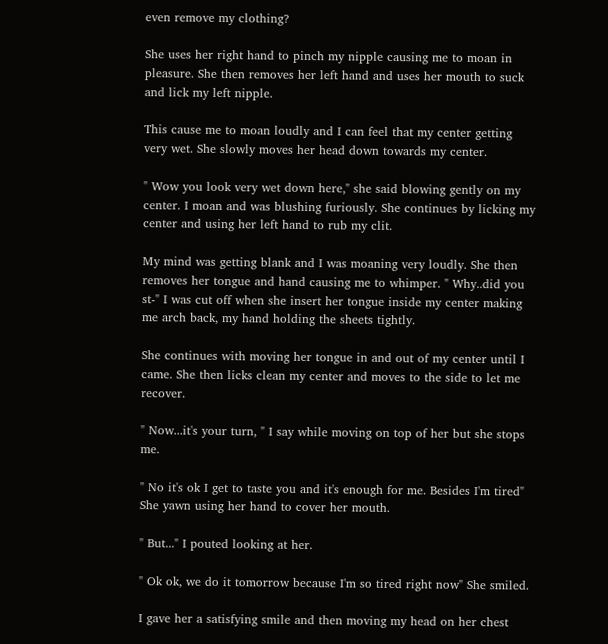even remove my clothing?

She uses her right hand to pinch my nipple causing me to moan in pleasure. She then removes her left hand and uses her mouth to suck and lick my left nipple.

This cause me to moan loudly and I can feel that my center getting very wet. She slowly moves her head down towards my center.

" Wow you look very wet down here," she said blowing gently on my center. I moan and was blushing furiously. She continues by licking my center and using her left hand to rub my clit.

My mind was getting blank and I was moaning very loudly. She then removes her tongue and hand causing me to whimper. " Why..did you st-" I was cut off when she insert her tongue inside my center making me arch back, my hand holding the sheets tightly.

She continues with moving her tongue in and out of my center until I came. She then licks clean my center and moves to the side to let me recover.

" Now...it's your turn, " I say while moving on top of her but she stops me.

" No it's ok I get to taste you and it's enough for me. Besides I'm tired" She yawn using her hand to cover her mouth.

" But..." I pouted looking at her.

" Ok ok, we do it tomorrow because I'm so tired right now" She smiled.

I gave her a satisfying smile and then moving my head on her chest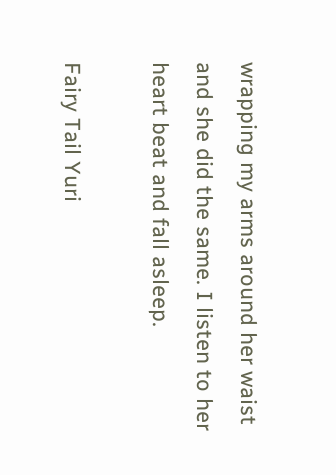wrapping my arms around her waist and she did the same. I listen to her heart beat and fall asleep.

Fairy Tail Yuri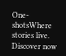One-shotsWhere stories live. Discover now